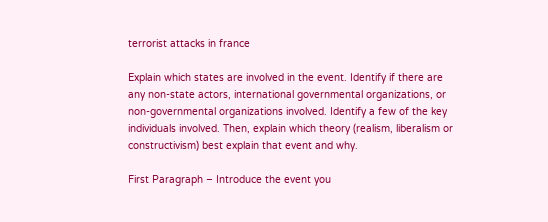terrorist attacks in france

Explain which states are involved in the event. Identify if there are any non-state actors, international governmental organizations, or non-governmental organizations involved. Identify a few of the key individuals involved. Then, explain which theory (realism, liberalism or constructivism) best explain that event and why.

First Paragraph – Introduce the event you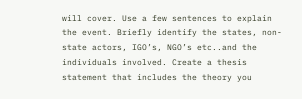will cover. Use a few sentences to explain the event. Briefly identify the states, non-state actors, IGO’s, NGO’s etc..and the individuals involved. Create a thesis statement that includes the theory you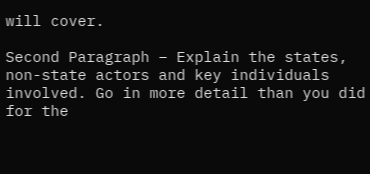will cover.

Second Paragraph – Explain the states, non-state actors and key individuals involved. Go in more detail than you did for the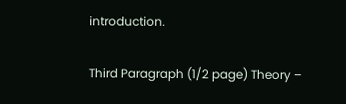introduction.

Third Paragraph (1/2 page) Theory –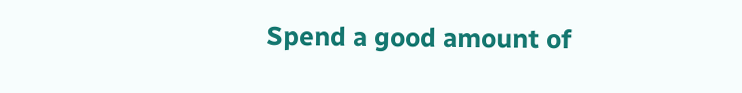Spend a good amount of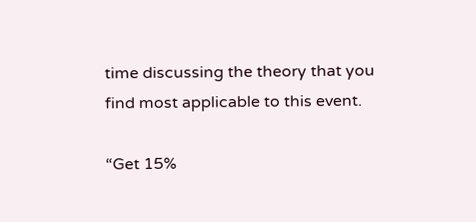time discussing the theory that you find most applicable to this event.

“Get 15%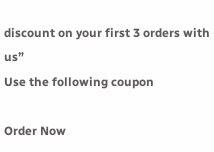discount on your first 3 orders with us”
Use the following coupon

Order Now